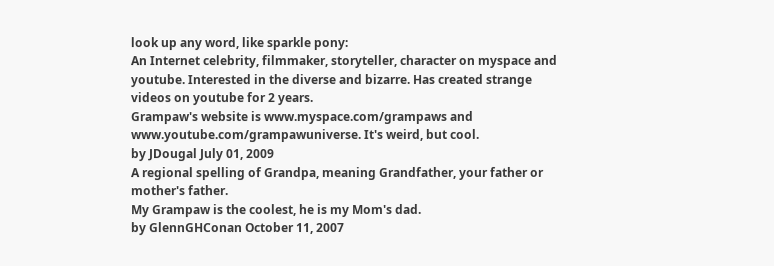look up any word, like sparkle pony:
An Internet celebrity, filmmaker, storyteller, character on myspace and youtube. Interested in the diverse and bizarre. Has created strange videos on youtube for 2 years.
Grampaw's website is www.myspace.com/grampaws and www.youtube.com/grampawuniverse. It's weird, but cool.
by JDougal July 01, 2009
A regional spelling of Grandpa, meaning Grandfather, your father or mother's father.
My Grampaw is the coolest, he is my Mom's dad.
by GlennGHConan October 11, 2007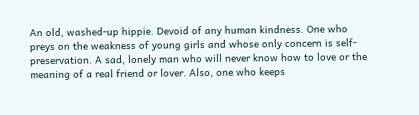An old, washed-up hippie. Devoid of any human kindness. One who preys on the weakness of young girls and whose only concern is self-preservation. A sad, lonely man who will never know how to love or the meaning of a real friend or lover. Also, one who keeps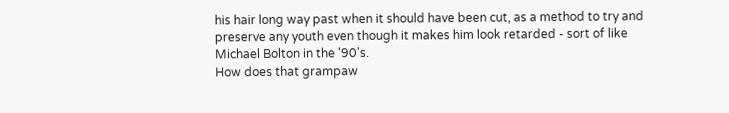his hair long way past when it should have been cut, as a method to try and preserve any youth even though it makes him look retarded - sort of like Michael Bolton in the '90's.
How does that grampaw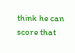think he can score that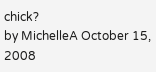chick?
by MichelleA October 15, 2008